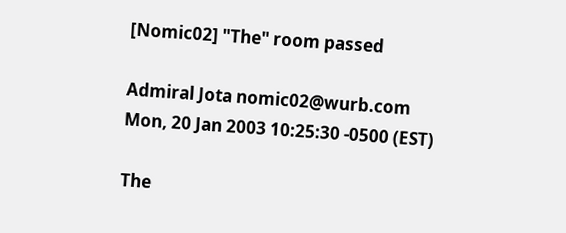[Nomic02] "The" room passed

Admiral Jota nomic02@wurb.com
Mon, 20 Jan 2003 10:25:30 -0500 (EST)

The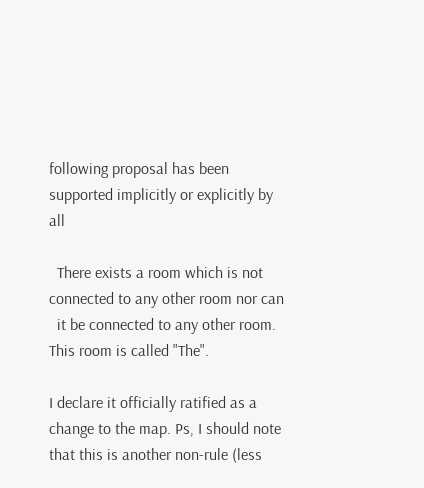following proposal has been supported implicitly or explicitly by all

  There exists a room which is not connected to any other room nor can
  it be connected to any other room. This room is called "The".

I declare it officially ratified as a change to the map. Ps, I should note
that this is another non-rule (less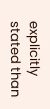explicitly stated than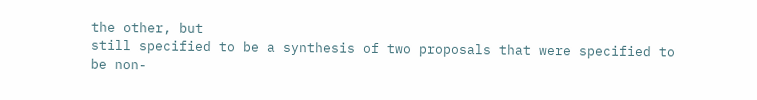the other, but
still specified to be a synthesis of two proposals that were specified to
be non-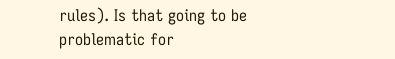rules). Is that going to be problematic for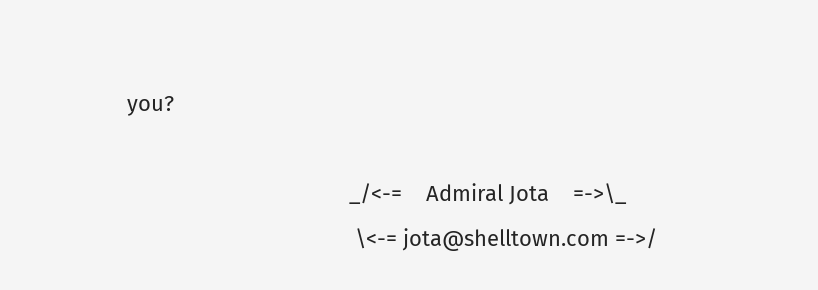you?

                                     _/<-=    Admiral Jota    =->\_
                                      \<-= jota@shelltown.com =->/